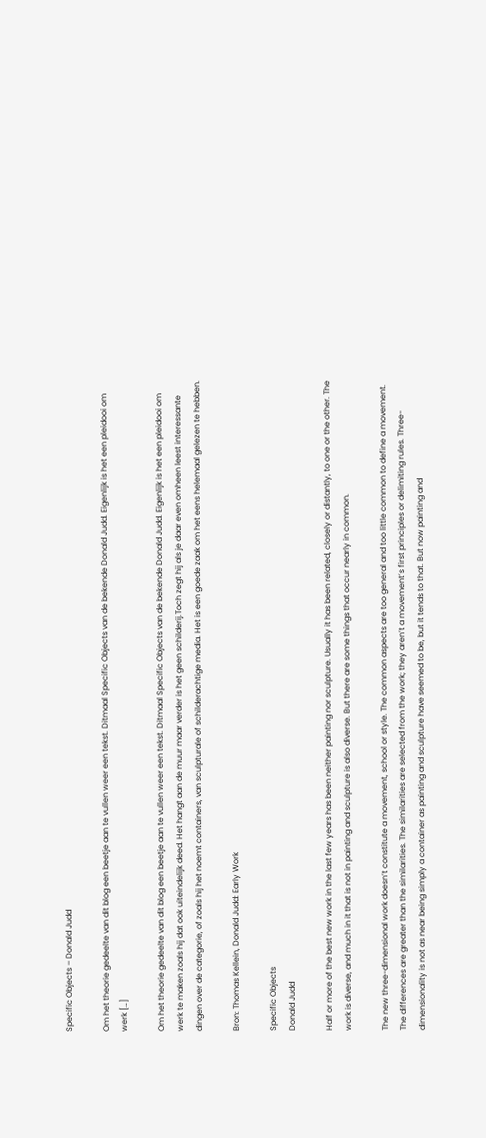Specific Objects – Donald Judd

Om het theorie gedeelte van dit blog een beetje aan te vullen weer een tekst. Ditmaal Specific Objects van de bekende Donald Judd. Eigenlijk is het een pleidooi om werk […]

Om het theorie gedeelte van dit blog een beetje aan te vullen weer een tekst. Ditmaal Specific Objects van de bekende Donald Judd. Eigenlijk is het een pleidooi om werk te maken zoals hij dat ook uiteindelijk deed. Het hangt aan de muur maar verder is het geen schilderij.Toch zegt hij als je daar even omheen leest interessante dingen over de categorie, of zoals hij het noemt containers, van sculpturale of schilderachtige media. Het is een goede zaak om het eens helemaal gelezen te hebben.

Bron: Thomas Kellein, Donald Judd: Early Work

Specific Objects
Donald Judd

Half or more of the best new work in the last few years has been neither painting nor sculpture. Usually it has been related, closely or distantly, to one or the other. The work is diverse, and much in it that is not in painting and sculpture is also diverse. But there are some things that occur nearly in common.

The new three-dimensional work doesn’t constitute a movement, school or style. The common aspects are too general and too little common to define a movement. The differences are greater than the similarities. The similarities are selected from the work; they aren’t a movement’s first principles or delimiting rules. Three-dimensionality is not as near being simply a container as painting and sculpture have seemed to be, but it tends to that. But now painting and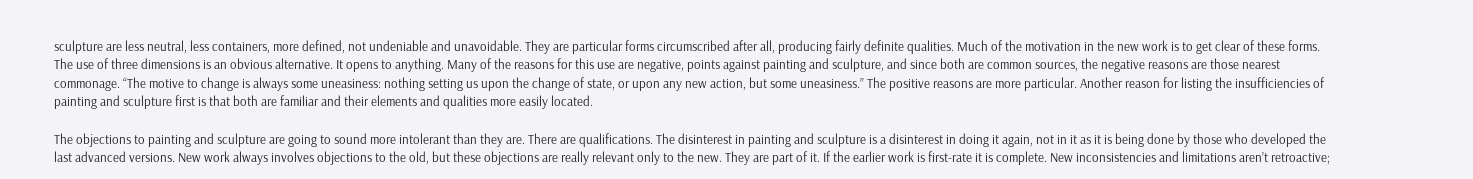sculpture are less neutral, less containers, more defined, not undeniable and unavoidable. They are particular forms circumscribed after all, producing fairly definite qualities. Much of the motivation in the new work is to get clear of these forms. The use of three dimensions is an obvious alternative. It opens to anything. Many of the reasons for this use are negative, points against painting and sculpture, and since both are common sources, the negative reasons are those nearest commonage. “The motive to change is always some uneasiness: nothing setting us upon the change of state, or upon any new action, but some uneasiness.” The positive reasons are more particular. Another reason for listing the insufficiencies of painting and sculpture first is that both are familiar and their elements and qualities more easily located.

The objections to painting and sculpture are going to sound more intolerant than they are. There are qualifications. The disinterest in painting and sculpture is a disinterest in doing it again, not in it as it is being done by those who developed the last advanced versions. New work always involves objections to the old, but these objections are really relevant only to the new. They are part of it. If the earlier work is first-rate it is complete. New inconsistencies and limitations aren’t retroactive;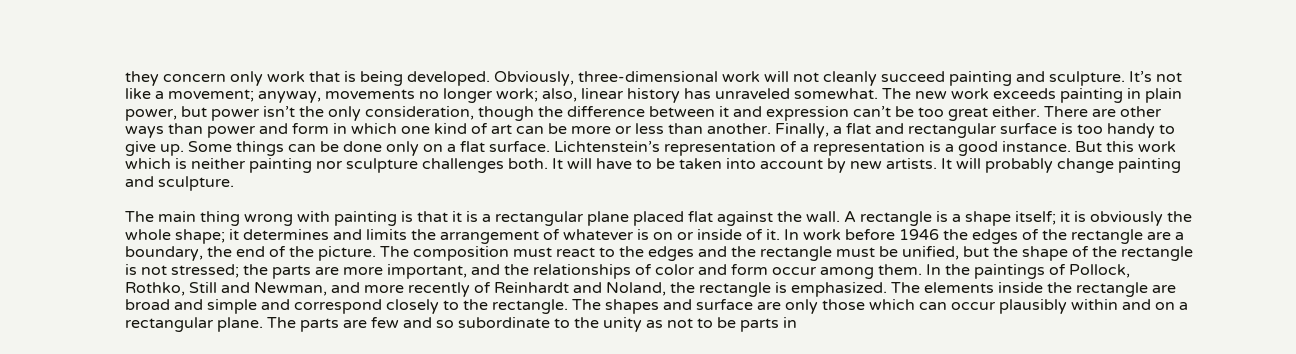they concern only work that is being developed. Obviously, three-dimensional work will not cleanly succeed painting and sculpture. It’s not like a movement; anyway, movements no longer work; also, linear history has unraveled somewhat. The new work exceeds painting in plain power, but power isn’t the only consideration, though the difference between it and expression can’t be too great either. There are other ways than power and form in which one kind of art can be more or less than another. Finally, a flat and rectangular surface is too handy to give up. Some things can be done only on a flat surface. Lichtenstein’s representation of a representation is a good instance. But this work which is neither painting nor sculpture challenges both. It will have to be taken into account by new artists. It will probably change painting and sculpture.

The main thing wrong with painting is that it is a rectangular plane placed flat against the wall. A rectangle is a shape itself; it is obviously the whole shape; it determines and limits the arrangement of whatever is on or inside of it. In work before 1946 the edges of the rectangle are a boundary, the end of the picture. The composition must react to the edges and the rectangle must be unified, but the shape of the rectangle is not stressed; the parts are more important, and the relationships of color and form occur among them. In the paintings of Pollock, Rothko, Still and Newman, and more recently of Reinhardt and Noland, the rectangle is emphasized. The elements inside the rectangle are broad and simple and correspond closely to the rectangle. The shapes and surface are only those which can occur plausibly within and on a rectangular plane. The parts are few and so subordinate to the unity as not to be parts in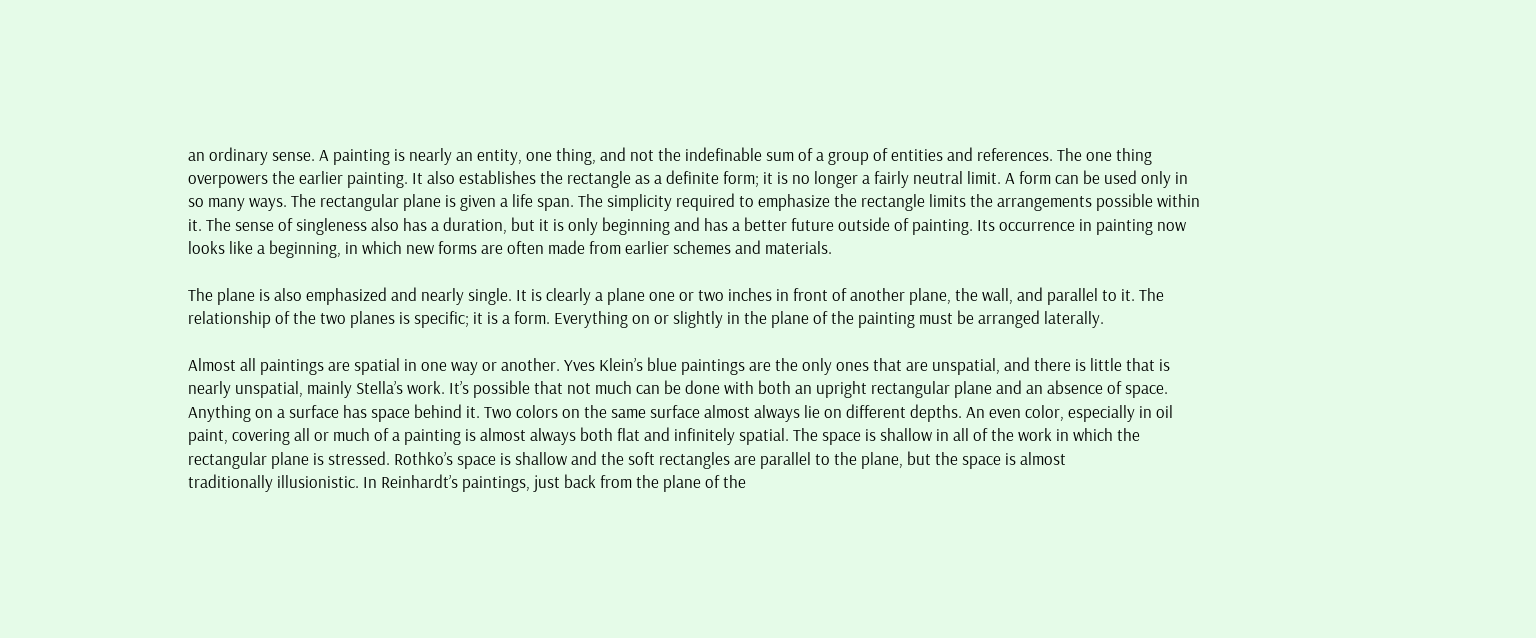an ordinary sense. A painting is nearly an entity, one thing, and not the indefinable sum of a group of entities and references. The one thing overpowers the earlier painting. It also establishes the rectangle as a definite form; it is no longer a fairly neutral limit. A form can be used only in so many ways. The rectangular plane is given a life span. The simplicity required to emphasize the rectangle limits the arrangements possible within it. The sense of singleness also has a duration, but it is only beginning and has a better future outside of painting. Its occurrence in painting now looks like a beginning, in which new forms are often made from earlier schemes and materials.

The plane is also emphasized and nearly single. It is clearly a plane one or two inches in front of another plane, the wall, and parallel to it. The relationship of the two planes is specific; it is a form. Everything on or slightly in the plane of the painting must be arranged laterally.

Almost all paintings are spatial in one way or another. Yves Klein’s blue paintings are the only ones that are unspatial, and there is little that is nearly unspatial, mainly Stella’s work. It’s possible that not much can be done with both an upright rectangular plane and an absence of space. Anything on a surface has space behind it. Two colors on the same surface almost always lie on different depths. An even color, especially in oil paint, covering all or much of a painting is almost always both flat and infinitely spatial. The space is shallow in all of the work in which the rectangular plane is stressed. Rothko’s space is shallow and the soft rectangles are parallel to the plane, but the space is almost
traditionally illusionistic. In Reinhardt’s paintings, just back from the plane of the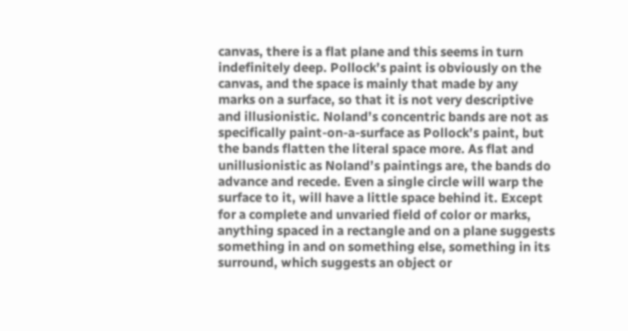canvas, there is a flat plane and this seems in turn indefinitely deep. Pollock’s paint is obviously on the canvas, and the space is mainly that made by any marks on a surface, so that it is not very descriptive and illusionistic. Noland’s concentric bands are not as specifically paint-on-a-surface as Pollock’s paint, but the bands flatten the literal space more. As flat and unillusionistic as Noland’s paintings are, the bands do advance and recede. Even a single circle will warp the surface to it, will have a little space behind it. Except for a complete and unvaried field of color or marks, anything spaced in a rectangle and on a plane suggests something in and on something else, something in its surround, which suggests an object or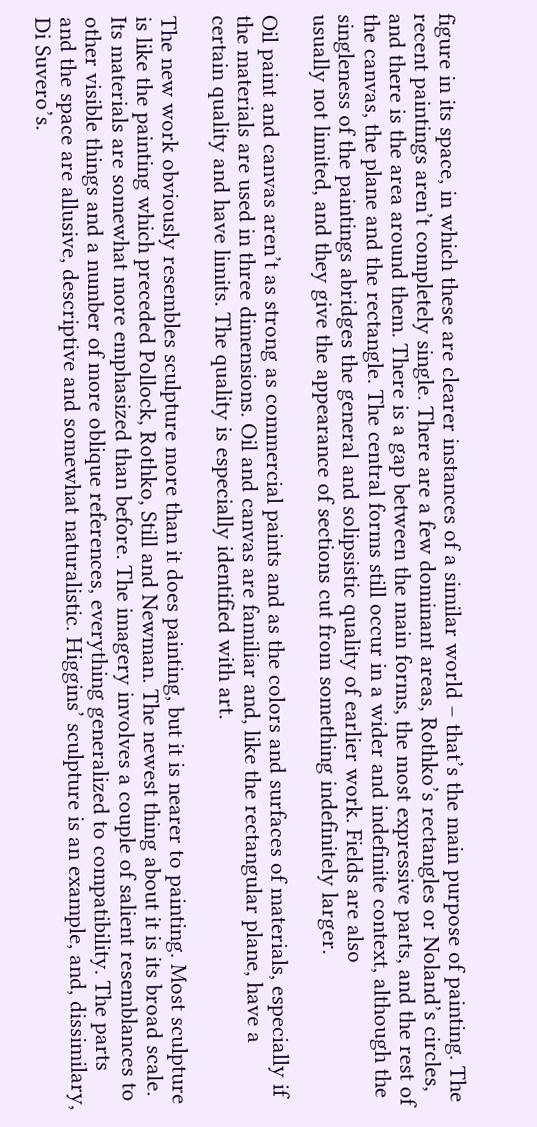figure in its space, in which these are clearer instances of a similar world – that’s the main purpose of painting. The recent paintings aren’t completely single. There are a few dominant areas, Rothko’s rectangles or Noland’s circles, and there is the area around them. There is a gap between the main forms, the most expressive parts, and the rest of the canvas, the plane and the rectangle. The central forms still occur in a wider and indefinite context, although the singleness of the paintings abridges the general and solipsistic quality of earlier work. Fields are also
usually not limited, and they give the appearance of sections cut from something indefinitely larger.

Oil paint and canvas aren’t as strong as commercial paints and as the colors and surfaces of materials, especially if the materials are used in three dimensions. Oil and canvas are familiar and, like the rectangular plane, have a certain quality and have limits. The quality is especially identified with art.

The new work obviously resembles sculpture more than it does painting, but it is nearer to painting. Most sculpture is like the painting which preceded Pollock, Rothko, Still and Newman. The newest thing about it is its broad scale. Its materials are somewhat more emphasized than before. The imagery involves a couple of salient resemblances to other visible things and a number of more oblique references, everything generalized to compatibility. The parts and the space are allusive, descriptive and somewhat naturalistic. Higgins’ sculpture is an example, and, dissimilary, Di Suvero’s.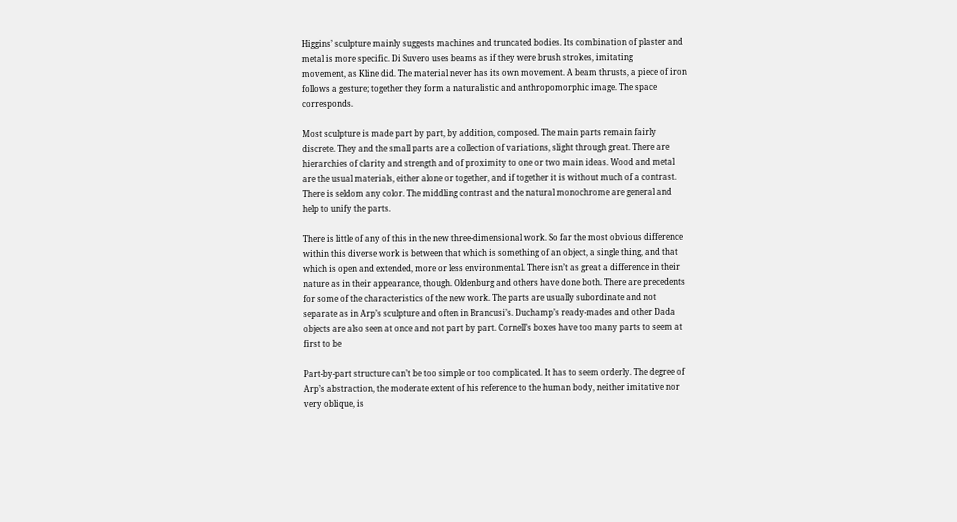Higgins’ sculpture mainly suggests machines and truncated bodies. Its combination of plaster and metal is more specific. Di Suvero uses beams as if they were brush strokes, imitating
movement, as Kline did. The material never has its own movement. A beam thrusts, a piece of iron follows a gesture; together they form a naturalistic and anthropomorphic image. The space corresponds.

Most sculpture is made part by part, by addition, composed. The main parts remain fairly discrete. They and the small parts are a collection of variations, slight through great. There are hierarchies of clarity and strength and of proximity to one or two main ideas. Wood and metal are the usual materials, either alone or together, and if together it is without much of a contrast. There is seldom any color. The middling contrast and the natural monochrome are general and help to unify the parts.

There is little of any of this in the new three-dimensional work. So far the most obvious difference within this diverse work is between that which is something of an object, a single thing, and that which is open and extended, more or less environmental. There isn’t as great a difference in their nature as in their appearance, though. Oldenburg and others have done both. There are precedents for some of the characteristics of the new work. The parts are usually subordinate and not separate as in Arp’s sculpture and often in Brancusi’s. Duchamp’s ready-mades and other Dada objects are also seen at once and not part by part. Cornell’s boxes have too many parts to seem at first to be

Part-by-part structure can’t be too simple or too complicated. It has to seem orderly. The degree of Arp’s abstraction, the moderate extent of his reference to the human body, neither imitative nor very oblique, is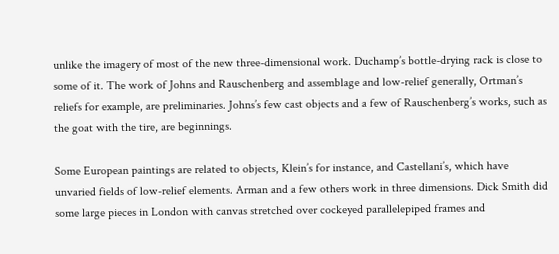unlike the imagery of most of the new three-dimensional work. Duchamp’s bottle-drying rack is close to some of it. The work of Johns and Rauschenberg and assemblage and low-relief generally, Ortman’s reliefs for example, are preliminaries. Johns’s few cast objects and a few of Rauschenberg’s works, such as the goat with the tire, are beginnings.

Some European paintings are related to objects, Klein’s for instance, and Castellani’s, which have unvaried fields of low-relief elements. Arman and a few others work in three dimensions. Dick Smith did some large pieces in London with canvas stretched over cockeyed parallelepiped frames and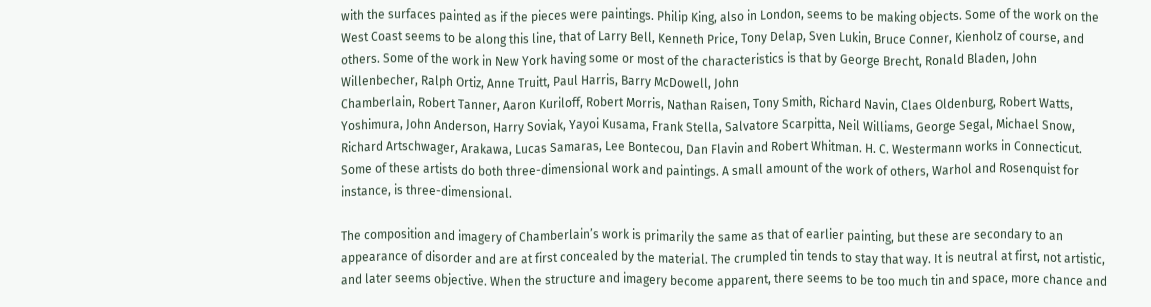with the surfaces painted as if the pieces were paintings. Philip King, also in London, seems to be making objects. Some of the work on the West Coast seems to be along this line, that of Larry Bell, Kenneth Price, Tony Delap, Sven Lukin, Bruce Conner, Kienholz of course, and others. Some of the work in New York having some or most of the characteristics is that by George Brecht, Ronald Bladen, John Willenbecher, Ralph Ortiz, Anne Truitt, Paul Harris, Barry McDowell, John
Chamberlain, Robert Tanner, Aaron Kuriloff, Robert Morris, Nathan Raisen, Tony Smith, Richard Navin, Claes Oldenburg, Robert Watts, Yoshimura, John Anderson, Harry Soviak, Yayoi Kusama, Frank Stella, Salvatore Scarpitta, Neil Williams, George Segal, Michael Snow, Richard Artschwager, Arakawa, Lucas Samaras, Lee Bontecou, Dan Flavin and Robert Whitman. H. C. Westermann works in Connecticut. Some of these artists do both three-dimensional work and paintings. A small amount of the work of others, Warhol and Rosenquist for instance, is three-dimensional.

The composition and imagery of Chamberlain’s work is primarily the same as that of earlier painting, but these are secondary to an appearance of disorder and are at first concealed by the material. The crumpled tin tends to stay that way. It is neutral at first, not artistic, and later seems objective. When the structure and imagery become apparent, there seems to be too much tin and space, more chance and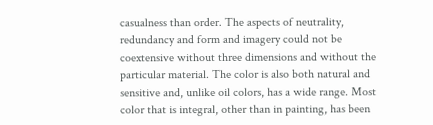casualness than order. The aspects of neutrality, redundancy and form and imagery could not be coextensive without three dimensions and without the particular material. The color is also both natural and sensitive and, unlike oil colors, has a wide range. Most color that is integral, other than in painting, has been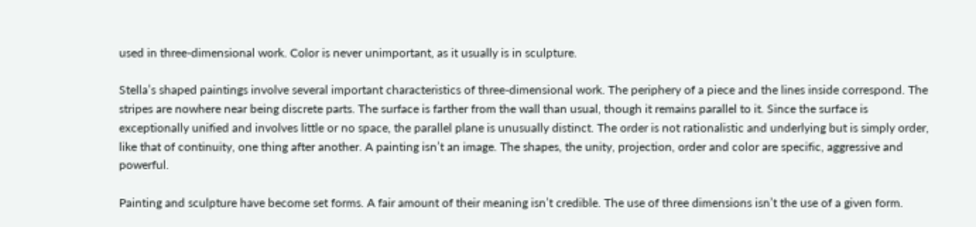used in three-dimensional work. Color is never unimportant, as it usually is in sculpture.

Stella’s shaped paintings involve several important characteristics of three-dimensional work. The periphery of a piece and the lines inside correspond. The stripes are nowhere near being discrete parts. The surface is farther from the wall than usual, though it remains parallel to it. Since the surface is exceptionally unified and involves little or no space, the parallel plane is unusually distinct. The order is not rationalistic and underlying but is simply order, like that of continuity, one thing after another. A painting isn’t an image. The shapes, the unity, projection, order and color are specific, aggressive and powerful.

Painting and sculpture have become set forms. A fair amount of their meaning isn’t credible. The use of three dimensions isn’t the use of a given form.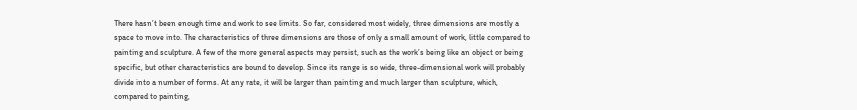There hasn’t been enough time and work to see limits. So far, considered most widely, three dimensions are mostly a space to move into. The characteristics of three dimensions are those of only a small amount of work, little compared to painting and sculpture. A few of the more general aspects may persist, such as the work’s being like an object or being specific, but other characteristics are bound to develop. Since its range is so wide, three-dimensional work will probably divide into a number of forms. At any rate, it will be larger than painting and much larger than sculpture, which, compared to painting,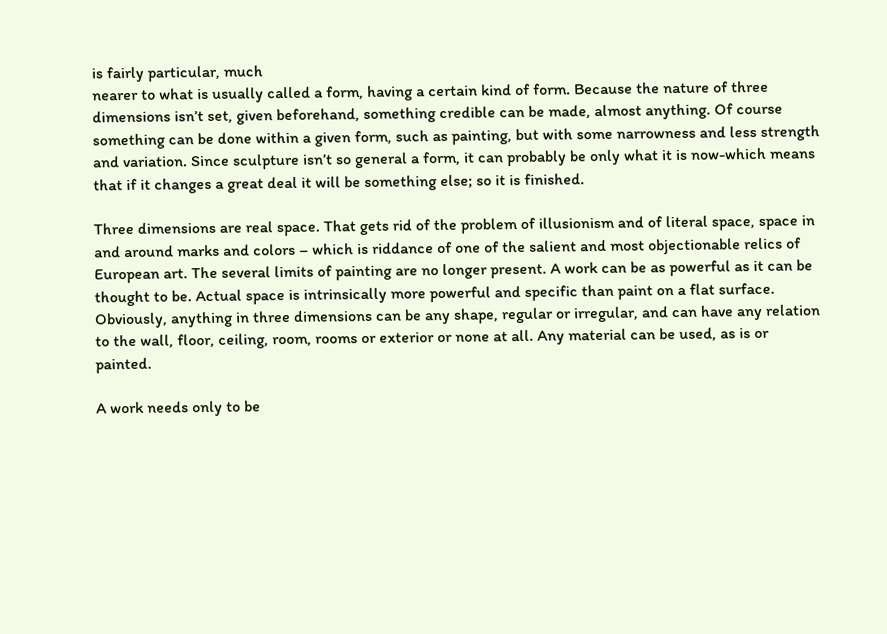is fairly particular, much
nearer to what is usually called a form, having a certain kind of form. Because the nature of three dimensions isn’t set, given beforehand, something credible can be made, almost anything. Of course something can be done within a given form, such as painting, but with some narrowness and less strength and variation. Since sculpture isn’t so general a form, it can probably be only what it is now-which means that if it changes a great deal it will be something else; so it is finished.

Three dimensions are real space. That gets rid of the problem of illusionism and of literal space, space in and around marks and colors – which is riddance of one of the salient and most objectionable relics of European art. The several limits of painting are no longer present. A work can be as powerful as it can be thought to be. Actual space is intrinsically more powerful and specific than paint on a flat surface. Obviously, anything in three dimensions can be any shape, regular or irregular, and can have any relation to the wall, floor, ceiling, room, rooms or exterior or none at all. Any material can be used, as is or painted.

A work needs only to be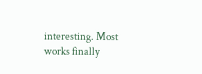interesting. Most works finally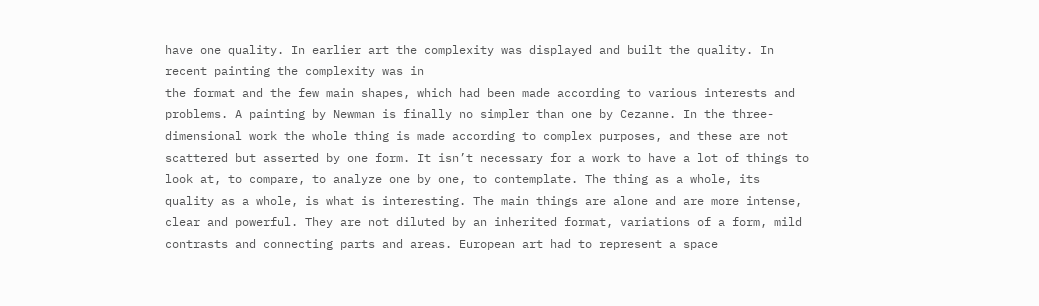have one quality. In earlier art the complexity was displayed and built the quality. In recent painting the complexity was in
the format and the few main shapes, which had been made according to various interests and problems. A painting by Newman is finally no simpler than one by Cezanne. In the three-dimensional work the whole thing is made according to complex purposes, and these are not scattered but asserted by one form. It isn’t necessary for a work to have a lot of things to look at, to compare, to analyze one by one, to contemplate. The thing as a whole, its quality as a whole, is what is interesting. The main things are alone and are more intense, clear and powerful. They are not diluted by an inherited format, variations of a form, mild contrasts and connecting parts and areas. European art had to represent a space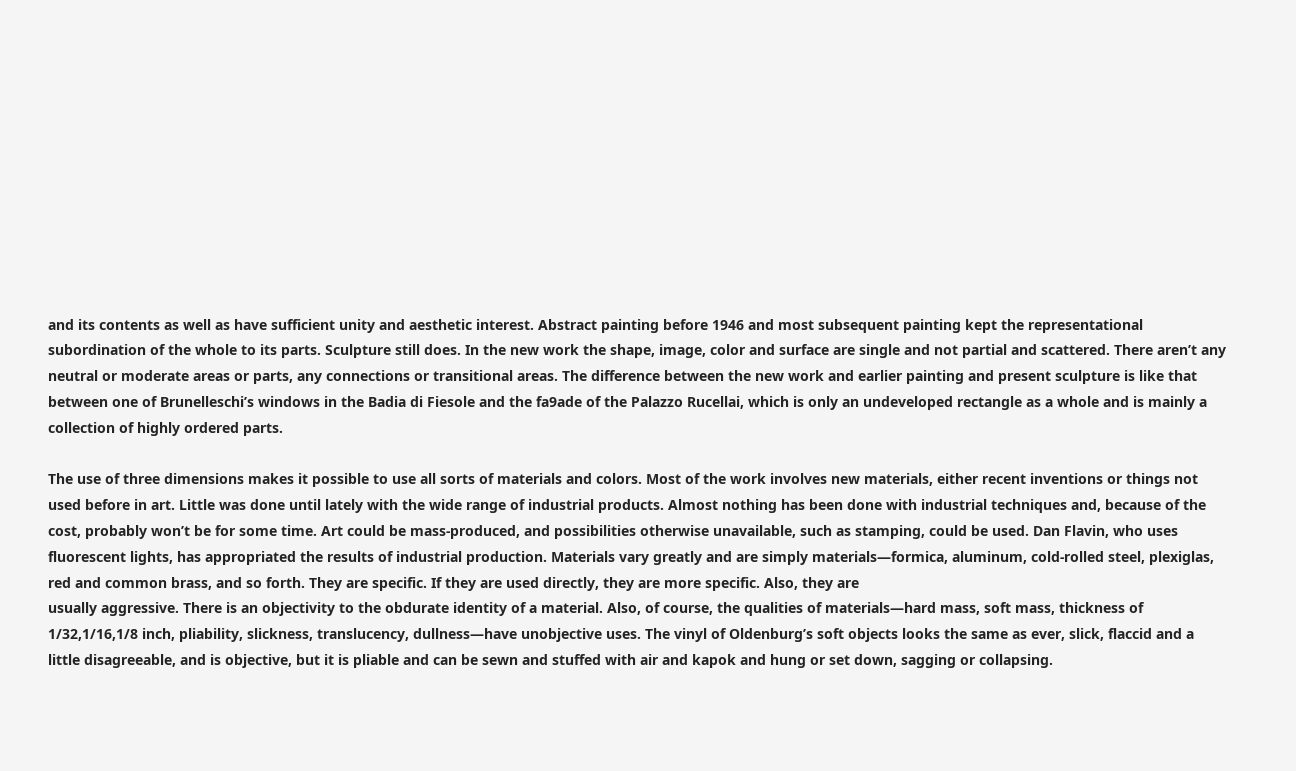and its contents as well as have sufficient unity and aesthetic interest. Abstract painting before 1946 and most subsequent painting kept the representational
subordination of the whole to its parts. Sculpture still does. In the new work the shape, image, color and surface are single and not partial and scattered. There aren’t any neutral or moderate areas or parts, any connections or transitional areas. The difference between the new work and earlier painting and present sculpture is like that between one of Brunelleschi’s windows in the Badia di Fiesole and the fa9ade of the Palazzo Rucellai, which is only an undeveloped rectangle as a whole and is mainly a collection of highly ordered parts.

The use of three dimensions makes it possible to use all sorts of materials and colors. Most of the work involves new materials, either recent inventions or things not used before in art. Little was done until lately with the wide range of industrial products. Almost nothing has been done with industrial techniques and, because of the cost, probably won’t be for some time. Art could be mass-produced, and possibilities otherwise unavailable, such as stamping, could be used. Dan Flavin, who uses fluorescent lights, has appropriated the results of industrial production. Materials vary greatly and are simply materials—formica, aluminum, cold-rolled steel, plexiglas, red and common brass, and so forth. They are specific. If they are used directly, they are more specific. Also, they are
usually aggressive. There is an objectivity to the obdurate identity of a material. Also, of course, the qualities of materials—hard mass, soft mass, thickness of 1/32,1/16,1/8 inch, pliability, slickness, translucency, dullness—have unobjective uses. The vinyl of Oldenburg’s soft objects looks the same as ever, slick, flaccid and a little disagreeable, and is objective, but it is pliable and can be sewn and stuffed with air and kapok and hung or set down, sagging or collapsing.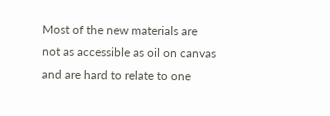Most of the new materials are not as accessible as oil on canvas and are hard to relate to one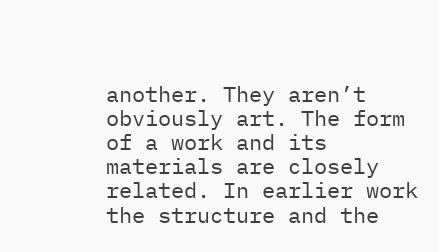another. They aren’t obviously art. The form of a work and its materials are closely related. In earlier work the structure and the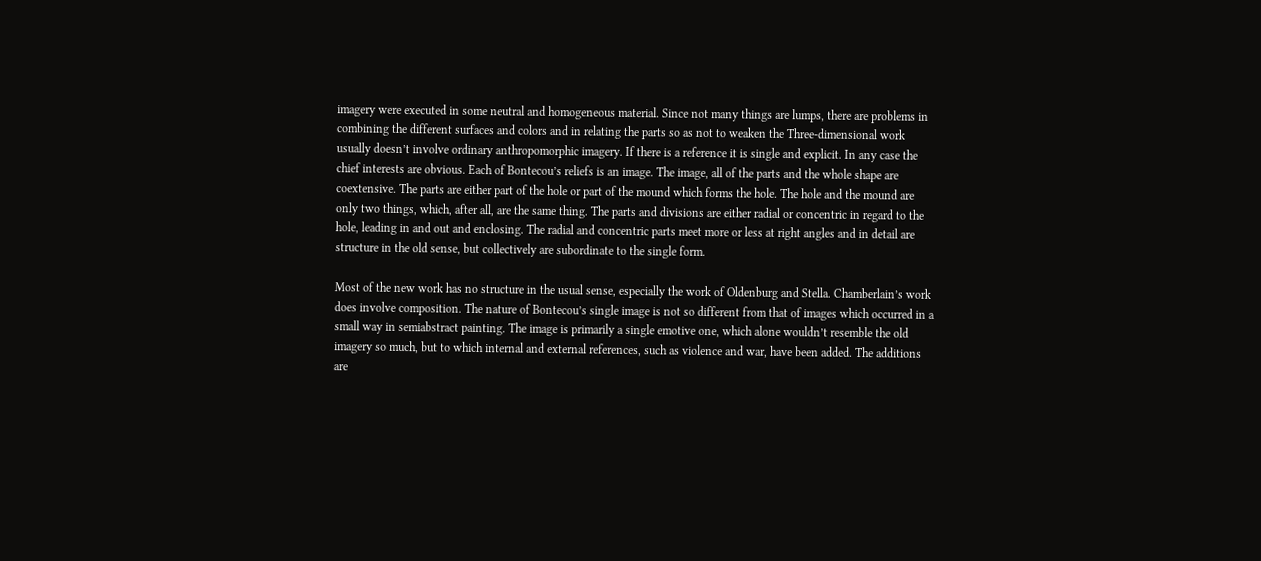imagery were executed in some neutral and homogeneous material. Since not many things are lumps, there are problems in combining the different surfaces and colors and in relating the parts so as not to weaken the Three-dimensional work usually doesn’t involve ordinary anthropomorphic imagery. If there is a reference it is single and explicit. In any case the chief interests are obvious. Each of Bontecou’s reliefs is an image. The image, all of the parts and the whole shape are coextensive. The parts are either part of the hole or part of the mound which forms the hole. The hole and the mound are only two things, which, after all, are the same thing. The parts and divisions are either radial or concentric in regard to the hole, leading in and out and enclosing. The radial and concentric parts meet more or less at right angles and in detail are structure in the old sense, but collectively are subordinate to the single form.

Most of the new work has no structure in the usual sense, especially the work of Oldenburg and Stella. Chamberlain’s work does involve composition. The nature of Bontecou’s single image is not so different from that of images which occurred in a small way in semiabstract painting. The image is primarily a single emotive one, which alone wouldn’t resemble the old imagery so much, but to which internal and external references, such as violence and war, have been added. The additions are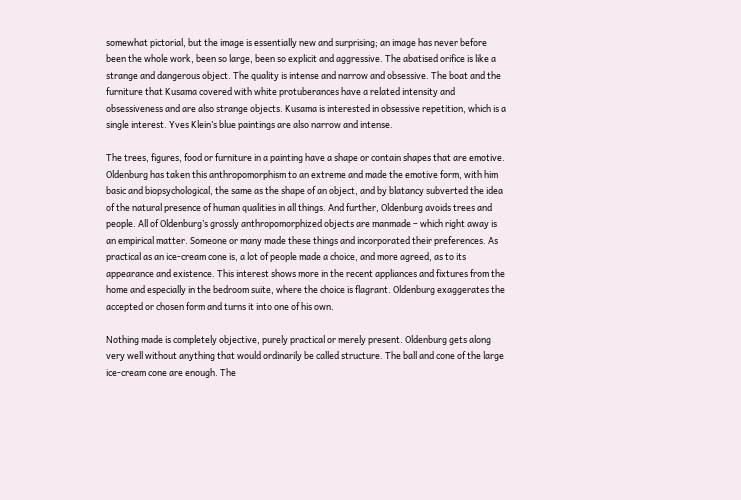somewhat pictorial, but the image is essentially new and surprising; an image has never before
been the whole work, been so large, been so explicit and aggressive. The abatised orifice is like a strange and dangerous object. The quality is intense and narrow and obsessive. The boat and the furniture that Kusama covered with white protuberances have a related intensity and obsessiveness and are also strange objects. Kusama is interested in obsessive repetition, which is a single interest. Yves Klein’s blue paintings are also narrow and intense.

The trees, figures, food or furniture in a painting have a shape or contain shapes that are emotive. Oldenburg has taken this anthropomorphism to an extreme and made the emotive form, with him basic and biopsychological, the same as the shape of an object, and by blatancy subverted the idea of the natural presence of human qualities in all things. And further, Oldenburg avoids trees and people. All of Oldenburg’s grossly anthropomorphized objects are manmade – which right away is an empirical matter. Someone or many made these things and incorporated their preferences. As practical as an ice-cream cone is, a lot of people made a choice, and more agreed, as to its
appearance and existence. This interest shows more in the recent appliances and fixtures from the home and especially in the bedroom suite, where the choice is flagrant. Oldenburg exaggerates the accepted or chosen form and turns it into one of his own.

Nothing made is completely objective, purely practical or merely present. Oldenburg gets along very well without anything that would ordinarily be called structure. The ball and cone of the large ice-cream cone are enough. The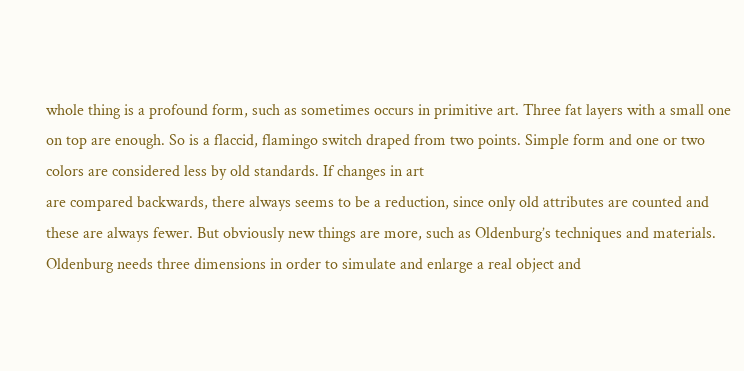whole thing is a profound form, such as sometimes occurs in primitive art. Three fat layers with a small one on top are enough. So is a flaccid, flamingo switch draped from two points. Simple form and one or two colors are considered less by old standards. If changes in art
are compared backwards, there always seems to be a reduction, since only old attributes are counted and these are always fewer. But obviously new things are more, such as Oldenburg’s techniques and materials. Oldenburg needs three dimensions in order to simulate and enlarge a real object and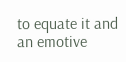to equate it and an emotive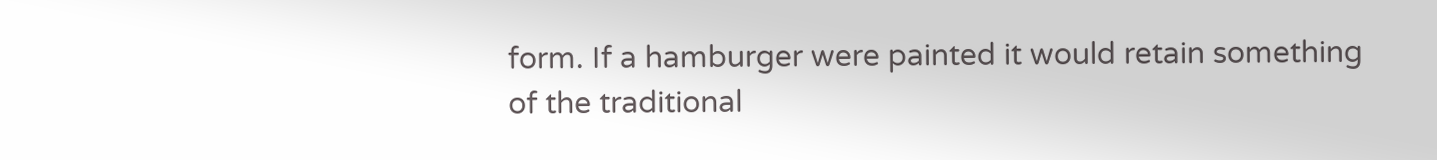form. If a hamburger were painted it would retain something of the traditional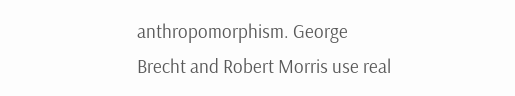anthropomorphism. George Brecht and Robert Morris use real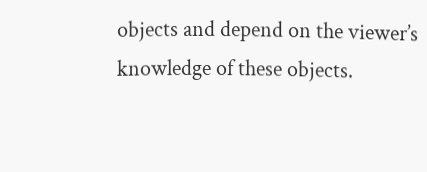objects and depend on the viewer’s knowledge of these objects.